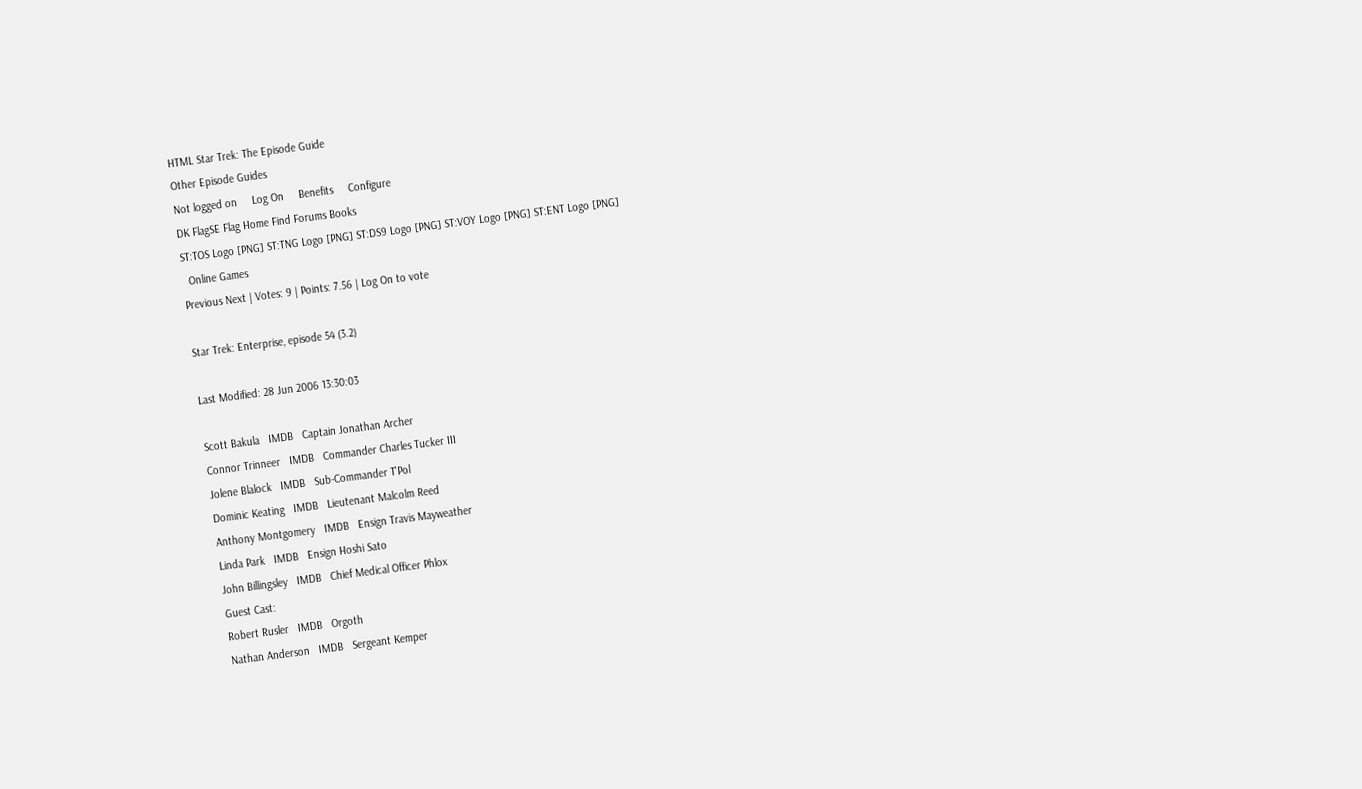HTML Star Trek: The Episode Guide
Other Episode Guides
Not logged on     Log On     Benefits     Configure
DK FlagSE Flag Home Find Forums Books
ST:TOS Logo [PNG] ST:TNG Logo [PNG] ST:DS9 Logo [PNG] ST:VOY Logo [PNG] ST:ENT Logo [PNG]
  Online Games
Previous Next | Votes: 9 | Points: 7.56 | Log On to vote

Star Trek: Enterprise, episode 54 (3.2)

Last Modified: 28 Jun 2006 13:30:03

Scott Bakula   IMDB   Captain Jonathan Archer
Connor Trinneer   IMDB   Commander Charles Tucker III
Jolene Blalock   IMDB   Sub-Commander T'Pol
Dominic Keating   IMDB   Lieutenant Malcolm Reed
Anthony Montgomery   IMDB   Ensign Travis Mayweather
Linda Park   IMDB   Ensign Hoshi Sato
John Billingsley   IMDB   Chief Medical Officer Phlox
Guest Cast:
Robert Rusler   IMDB   Orgoth
Nathan Anderson   IMDB   Sergeant Kemper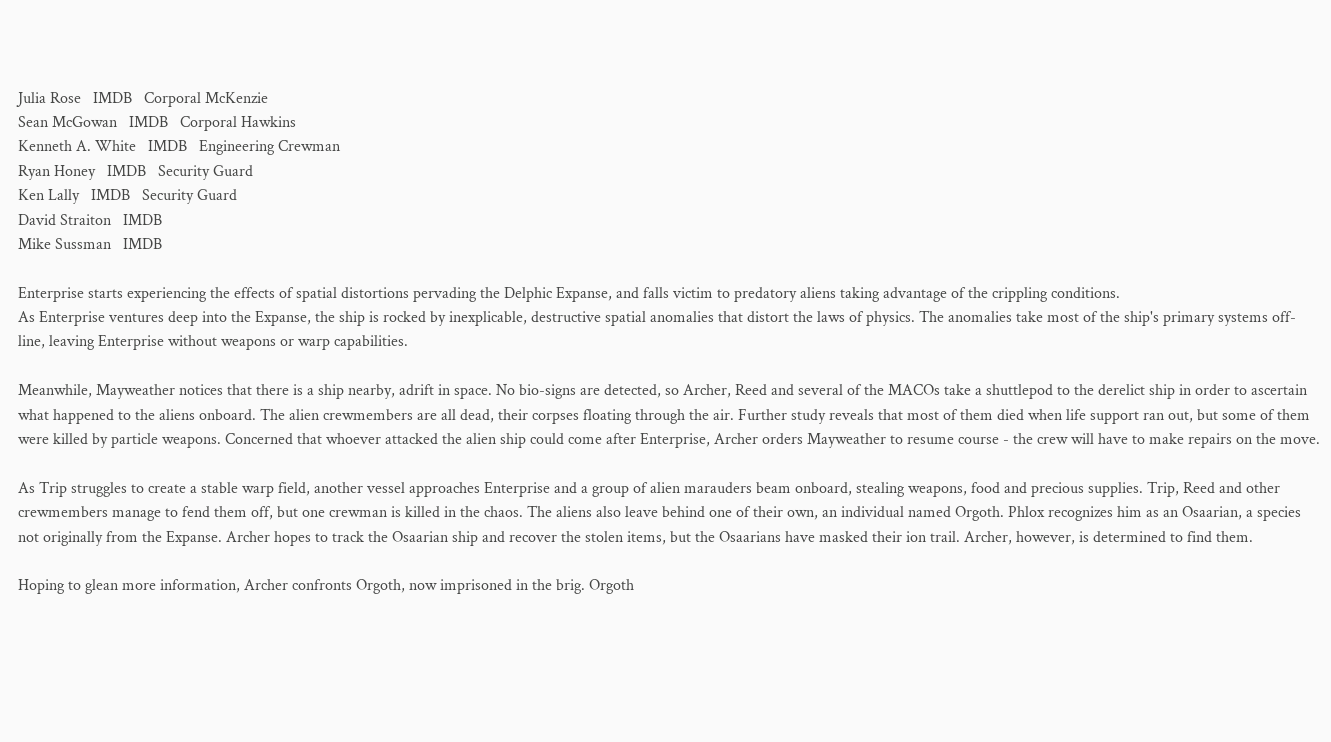Julia Rose   IMDB   Corporal McKenzie
Sean McGowan   IMDB   Corporal Hawkins
Kenneth A. White   IMDB   Engineering Crewman
Ryan Honey   IMDB   Security Guard
Ken Lally   IMDB   Security Guard
David Straiton   IMDB
Mike Sussman   IMDB

Enterprise starts experiencing the effects of spatial distortions pervading the Delphic Expanse, and falls victim to predatory aliens taking advantage of the crippling conditions.
As Enterprise ventures deep into the Expanse, the ship is rocked by inexplicable, destructive spatial anomalies that distort the laws of physics. The anomalies take most of the ship's primary systems off-line, leaving Enterprise without weapons or warp capabilities.

Meanwhile, Mayweather notices that there is a ship nearby, adrift in space. No bio-signs are detected, so Archer, Reed and several of the MACOs take a shuttlepod to the derelict ship in order to ascertain what happened to the aliens onboard. The alien crewmembers are all dead, their corpses floating through the air. Further study reveals that most of them died when life support ran out, but some of them were killed by particle weapons. Concerned that whoever attacked the alien ship could come after Enterprise, Archer orders Mayweather to resume course - the crew will have to make repairs on the move.

As Trip struggles to create a stable warp field, another vessel approaches Enterprise and a group of alien marauders beam onboard, stealing weapons, food and precious supplies. Trip, Reed and other crewmembers manage to fend them off, but one crewman is killed in the chaos. The aliens also leave behind one of their own, an individual named Orgoth. Phlox recognizes him as an Osaarian, a species not originally from the Expanse. Archer hopes to track the Osaarian ship and recover the stolen items, but the Osaarians have masked their ion trail. Archer, however, is determined to find them.

Hoping to glean more information, Archer confronts Orgoth, now imprisoned in the brig. Orgoth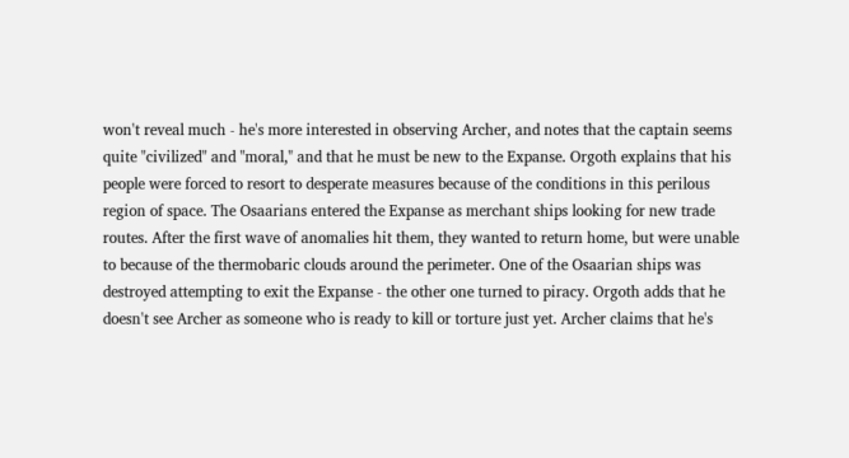won't reveal much - he's more interested in observing Archer, and notes that the captain seems quite "civilized" and "moral," and that he must be new to the Expanse. Orgoth explains that his people were forced to resort to desperate measures because of the conditions in this perilous region of space. The Osaarians entered the Expanse as merchant ships looking for new trade routes. After the first wave of anomalies hit them, they wanted to return home, but were unable to because of the thermobaric clouds around the perimeter. One of the Osaarian ships was destroyed attempting to exit the Expanse - the other one turned to piracy. Orgoth adds that he doesn't see Archer as someone who is ready to kill or torture just yet. Archer claims that he's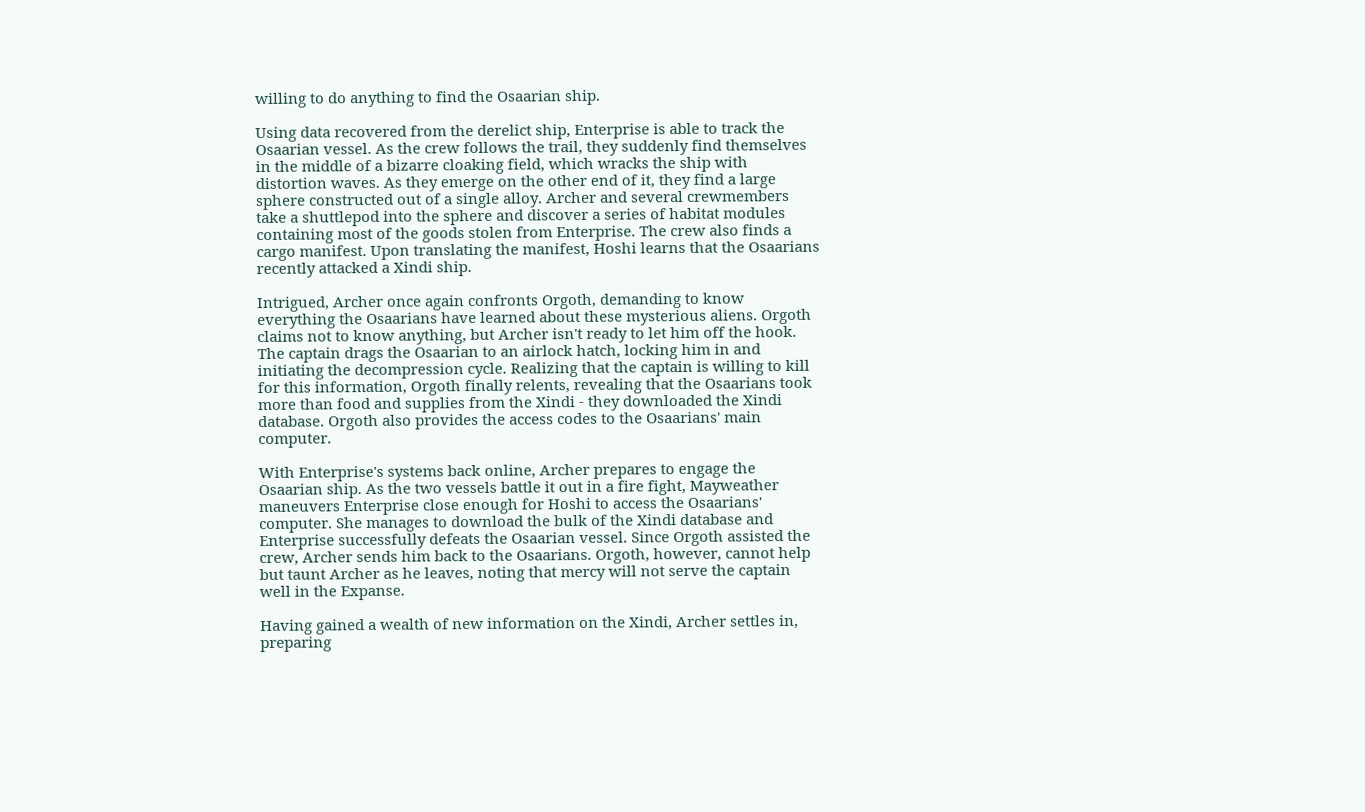willing to do anything to find the Osaarian ship.

Using data recovered from the derelict ship, Enterprise is able to track the Osaarian vessel. As the crew follows the trail, they suddenly find themselves in the middle of a bizarre cloaking field, which wracks the ship with distortion waves. As they emerge on the other end of it, they find a large sphere constructed out of a single alloy. Archer and several crewmembers take a shuttlepod into the sphere and discover a series of habitat modules containing most of the goods stolen from Enterprise. The crew also finds a cargo manifest. Upon translating the manifest, Hoshi learns that the Osaarians recently attacked a Xindi ship.

Intrigued, Archer once again confronts Orgoth, demanding to know everything the Osaarians have learned about these mysterious aliens. Orgoth claims not to know anything, but Archer isn't ready to let him off the hook. The captain drags the Osaarian to an airlock hatch, locking him in and initiating the decompression cycle. Realizing that the captain is willing to kill for this information, Orgoth finally relents, revealing that the Osaarians took more than food and supplies from the Xindi - they downloaded the Xindi database. Orgoth also provides the access codes to the Osaarians' main computer.

With Enterprise's systems back online, Archer prepares to engage the Osaarian ship. As the two vessels battle it out in a fire fight, Mayweather maneuvers Enterprise close enough for Hoshi to access the Osaarians' computer. She manages to download the bulk of the Xindi database and Enterprise successfully defeats the Osaarian vessel. Since Orgoth assisted the crew, Archer sends him back to the Osaarians. Orgoth, however, cannot help but taunt Archer as he leaves, noting that mercy will not serve the captain well in the Expanse.

Having gained a wealth of new information on the Xindi, Archer settles in, preparing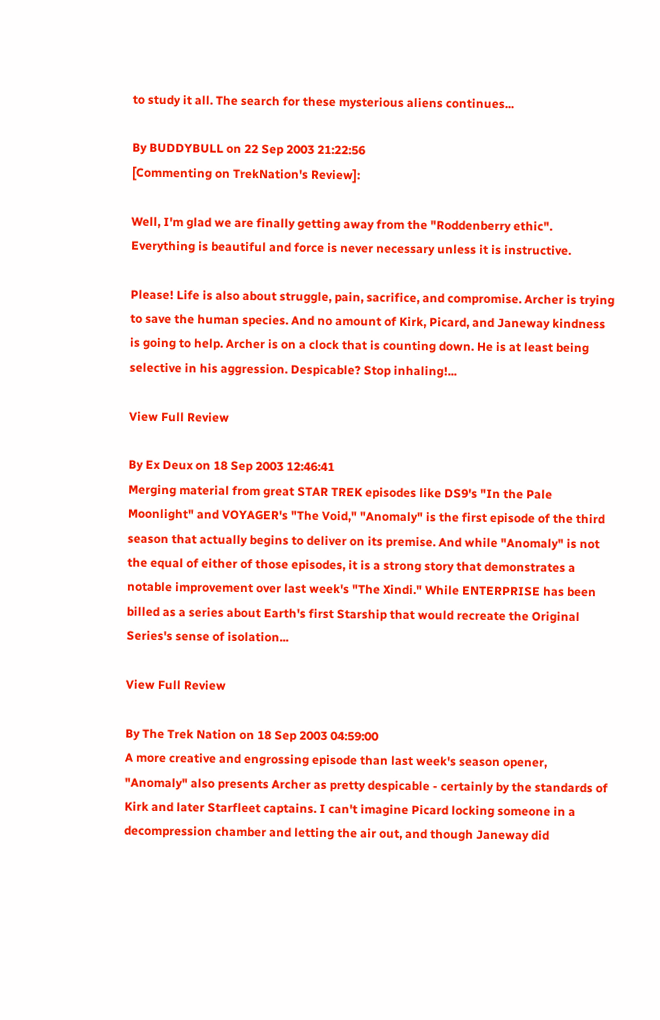to study it all. The search for these mysterious aliens continues...

By BUDDYBULL on 22 Sep 2003 21:22:56
[Commenting on TrekNation's Review]:

Well, I'm glad we are finally getting away from the "Roddenberry ethic". Everything is beautiful and force is never necessary unless it is instructive.

Please! Life is also about struggle, pain, sacrifice, and compromise. Archer is trying to save the human species. And no amount of Kirk, Picard, and Janeway kindness is going to help. Archer is on a clock that is counting down. He is at least being selective in his aggression. Despicable? Stop inhaling!...

View Full Review

By Ex Deux on 18 Sep 2003 12:46:41
Merging material from great STAR TREK episodes like DS9's "In the Pale Moonlight" and VOYAGER's "The Void," "Anomaly" is the first episode of the third season that actually begins to deliver on its premise. And while "Anomaly" is not the equal of either of those episodes, it is a strong story that demonstrates a notable improvement over last week's "The Xindi." While ENTERPRISE has been billed as a series about Earth's first Starship that would recreate the Original Series's sense of isolation...

View Full Review

By The Trek Nation on 18 Sep 2003 04:59:00
A more creative and engrossing episode than last week's season opener, "Anomaly" also presents Archer as pretty despicable - certainly by the standards of Kirk and later Starfleet captains. I can't imagine Picard locking someone in a decompression chamber and letting the air out, and though Janeway did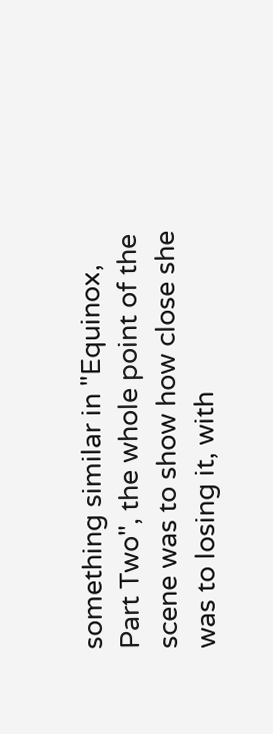something similar in "Equinox, Part Two", the whole point of the scene was to show how close she was to losing it, with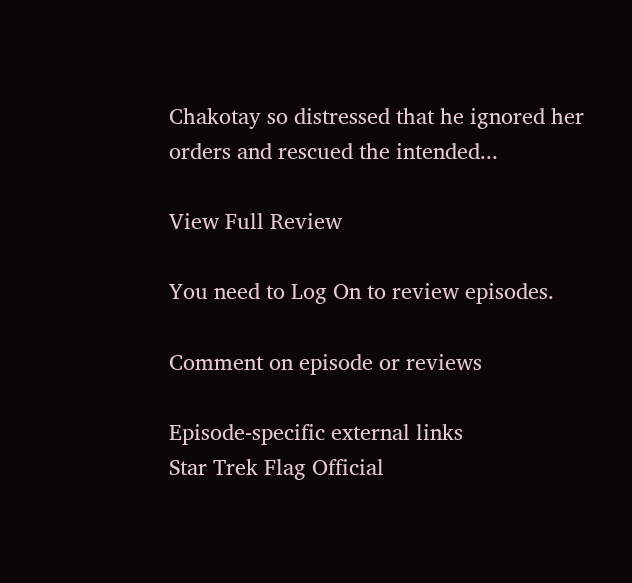Chakotay so distressed that he ignored her orders and rescued the intended...

View Full Review

You need to Log On to review episodes.

Comment on episode or reviews

Episode-specific external links
Star Trek Flag Official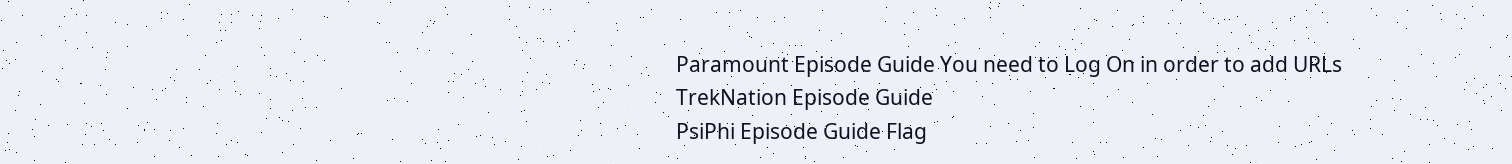Paramount Episode Guide You need to Log On in order to add URLs
TrekNation Episode Guide
PsiPhi Episode Guide Flag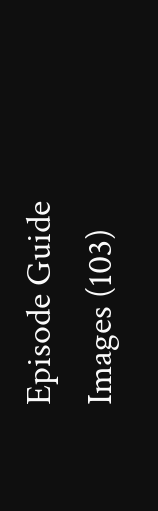Episode Guide
Images (103)